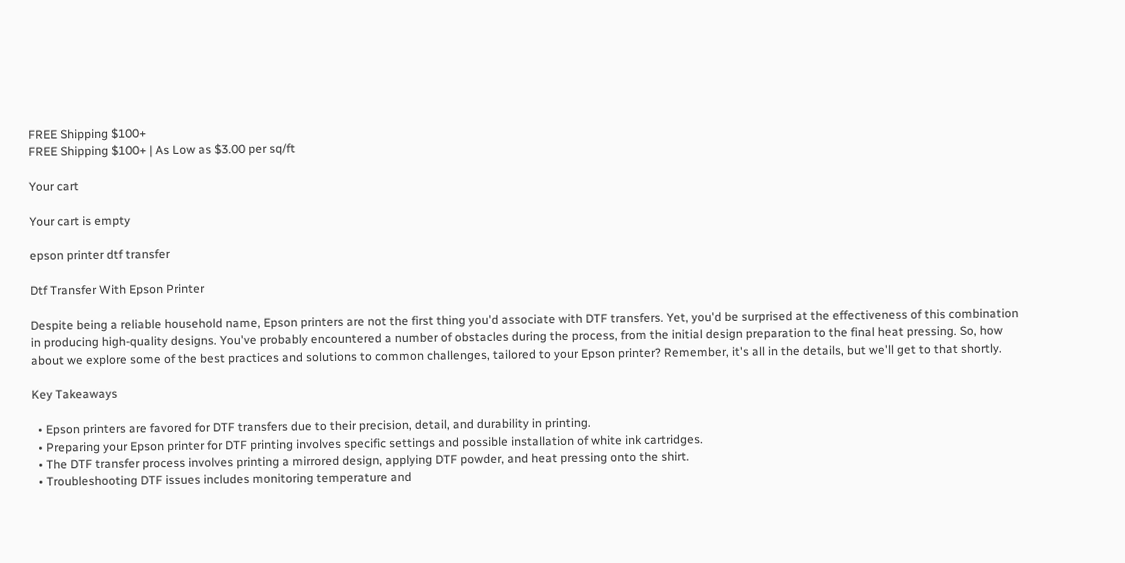FREE Shipping $100+
FREE Shipping $100+ | As Low as $3.00 per sq/ft

Your cart

Your cart is empty

epson printer dtf transfer

Dtf Transfer With Epson Printer

Despite being a reliable household name, Epson printers are not the first thing you'd associate with DTF transfers. Yet, you'd be surprised at the effectiveness of this combination in producing high-quality designs. You've probably encountered a number of obstacles during the process, from the initial design preparation to the final heat pressing. So, how about we explore some of the best practices and solutions to common challenges, tailored to your Epson printer? Remember, it's all in the details, but we'll get to that shortly.

Key Takeaways

  • Epson printers are favored for DTF transfers due to their precision, detail, and durability in printing.
  • Preparing your Epson printer for DTF printing involves specific settings and possible installation of white ink cartridges.
  • The DTF transfer process involves printing a mirrored design, applying DTF powder, and heat pressing onto the shirt.
  • Troubleshooting DTF issues includes monitoring temperature and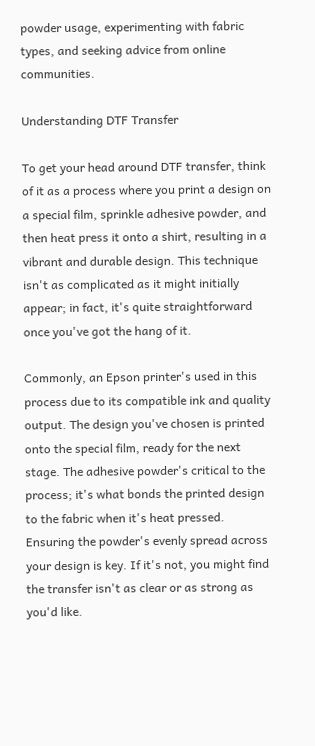powder usage, experimenting with fabric types, and seeking advice from online communities.

Understanding DTF Transfer

To get your head around DTF transfer, think of it as a process where you print a design on a special film, sprinkle adhesive powder, and then heat press it onto a shirt, resulting in a vibrant and durable design. This technique isn't as complicated as it might initially appear; in fact, it's quite straightforward once you've got the hang of it.

Commonly, an Epson printer's used in this process due to its compatible ink and quality output. The design you've chosen is printed onto the special film, ready for the next stage. The adhesive powder's critical to the process; it's what bonds the printed design to the fabric when it's heat pressed. Ensuring the powder's evenly spread across your design is key. If it's not, you might find the transfer isn't as clear or as strong as you'd like.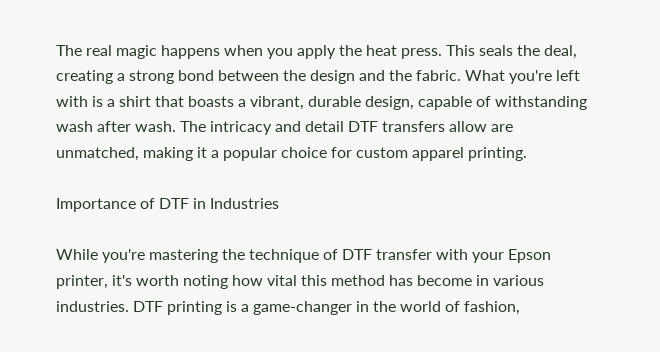The real magic happens when you apply the heat press. This seals the deal, creating a strong bond between the design and the fabric. What you're left with is a shirt that boasts a vibrant, durable design, capable of withstanding wash after wash. The intricacy and detail DTF transfers allow are unmatched, making it a popular choice for custom apparel printing.

Importance of DTF in Industries

While you're mastering the technique of DTF transfer with your Epson printer, it's worth noting how vital this method has become in various industries. DTF printing is a game-changer in the world of fashion,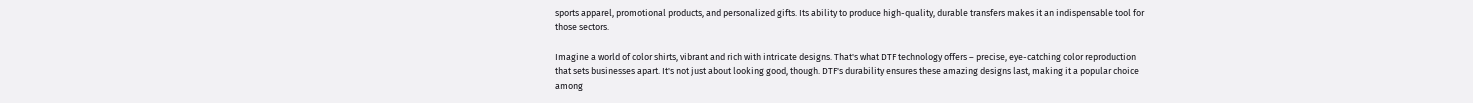sports apparel, promotional products, and personalized gifts. Its ability to produce high-quality, durable transfers makes it an indispensable tool for those sectors.

Imagine a world of color shirts, vibrant and rich with intricate designs. That's what DTF technology offers – precise, eye-catching color reproduction that sets businesses apart. It's not just about looking good, though. DTF's durability ensures these amazing designs last, making it a popular choice among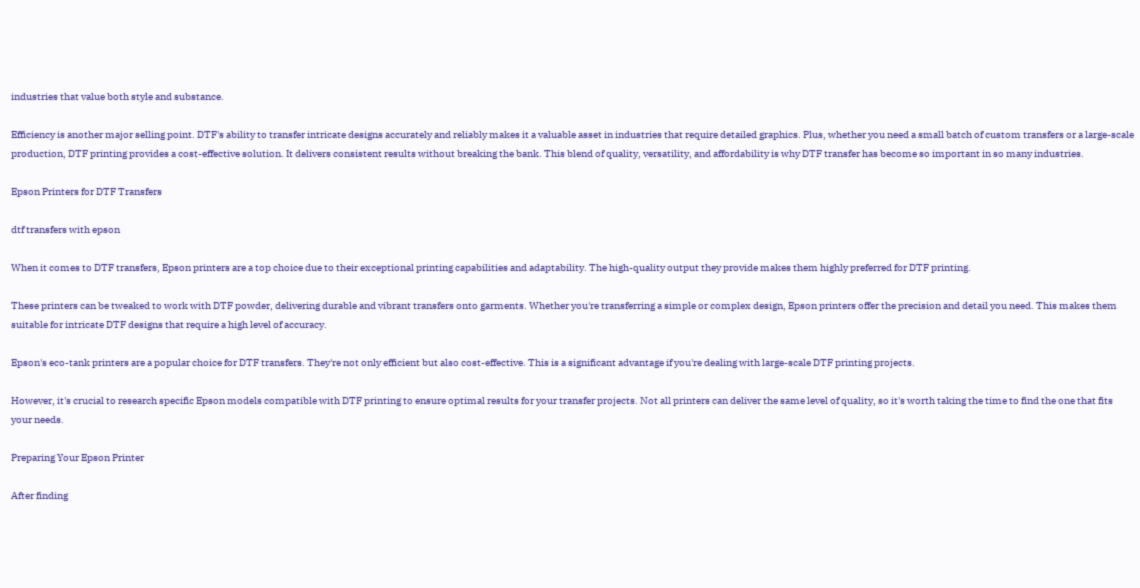industries that value both style and substance.

Efficiency is another major selling point. DTF's ability to transfer intricate designs accurately and reliably makes it a valuable asset in industries that require detailed graphics. Plus, whether you need a small batch of custom transfers or a large-scale production, DTF printing provides a cost-effective solution. It delivers consistent results without breaking the bank. This blend of quality, versatility, and affordability is why DTF transfer has become so important in so many industries.

Epson Printers for DTF Transfers

dtf transfers with epson

When it comes to DTF transfers, Epson printers are a top choice due to their exceptional printing capabilities and adaptability. The high-quality output they provide makes them highly preferred for DTF printing.

These printers can be tweaked to work with DTF powder, delivering durable and vibrant transfers onto garments. Whether you're transferring a simple or complex design, Epson printers offer the precision and detail you need. This makes them suitable for intricate DTF designs that require a high level of accuracy.

Epson's eco-tank printers are a popular choice for DTF transfers. They're not only efficient but also cost-effective. This is a significant advantage if you're dealing with large-scale DTF printing projects.

However, it's crucial to research specific Epson models compatible with DTF printing to ensure optimal results for your transfer projects. Not all printers can deliver the same level of quality, so it's worth taking the time to find the one that fits your needs.

Preparing Your Epson Printer

After finding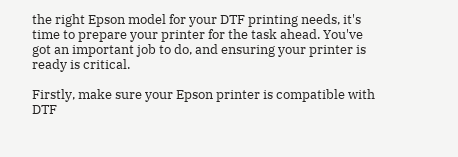the right Epson model for your DTF printing needs, it's time to prepare your printer for the task ahead. You've got an important job to do, and ensuring your printer is ready is critical.

Firstly, make sure your Epson printer is compatible with DTF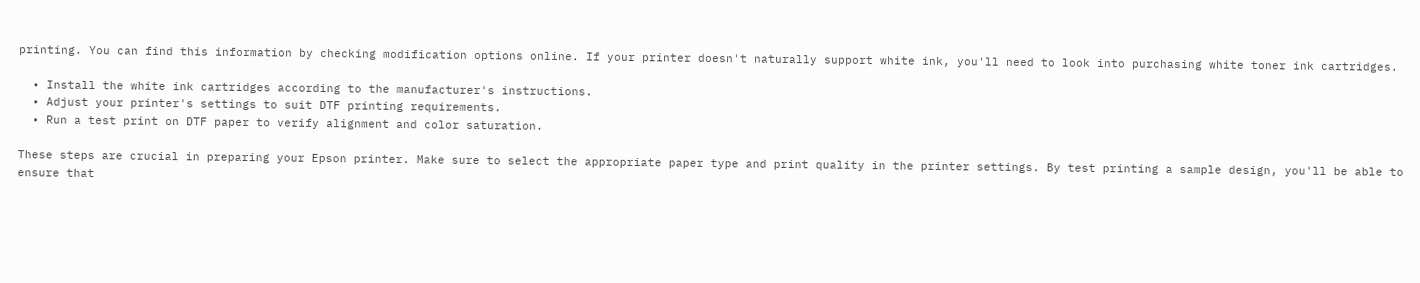printing. You can find this information by checking modification options online. If your printer doesn't naturally support white ink, you'll need to look into purchasing white toner ink cartridges.

  • Install the white ink cartridges according to the manufacturer's instructions.
  • Adjust your printer's settings to suit DTF printing requirements.
  • Run a test print on DTF paper to verify alignment and color saturation.

These steps are crucial in preparing your Epson printer. Make sure to select the appropriate paper type and print quality in the printer settings. By test printing a sample design, you'll be able to ensure that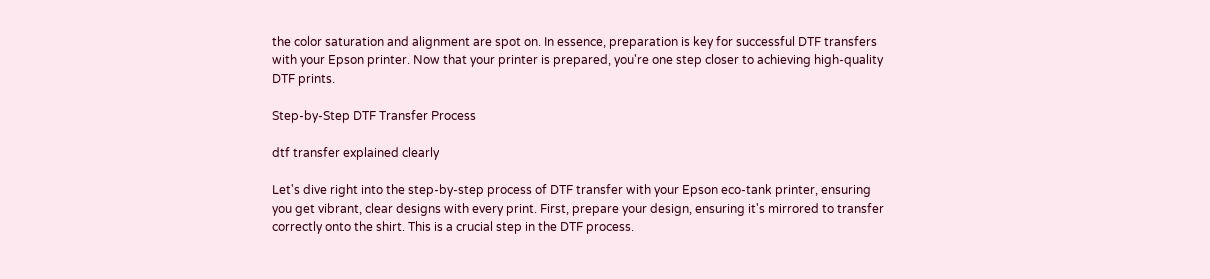the color saturation and alignment are spot on. In essence, preparation is key for successful DTF transfers with your Epson printer. Now that your printer is prepared, you're one step closer to achieving high-quality DTF prints.

Step-by-Step DTF Transfer Process

dtf transfer explained clearly

Let's dive right into the step-by-step process of DTF transfer with your Epson eco-tank printer, ensuring you get vibrant, clear designs with every print. First, prepare your design, ensuring it's mirrored to transfer correctly onto the shirt. This is a crucial step in the DTF process.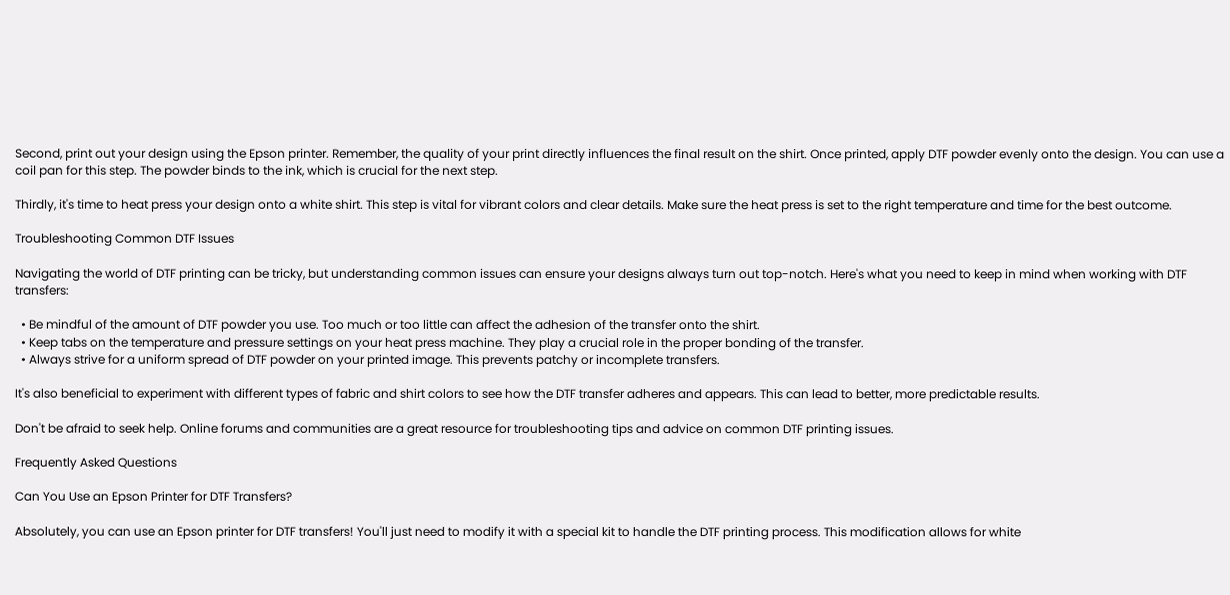Second, print out your design using the Epson printer. Remember, the quality of your print directly influences the final result on the shirt. Once printed, apply DTF powder evenly onto the design. You can use a coil pan for this step. The powder binds to the ink, which is crucial for the next step.

Thirdly, it's time to heat press your design onto a white shirt. This step is vital for vibrant colors and clear details. Make sure the heat press is set to the right temperature and time for the best outcome.

Troubleshooting Common DTF Issues

Navigating the world of DTF printing can be tricky, but understanding common issues can ensure your designs always turn out top-notch. Here's what you need to keep in mind when working with DTF transfers:

  • Be mindful of the amount of DTF powder you use. Too much or too little can affect the adhesion of the transfer onto the shirt.
  • Keep tabs on the temperature and pressure settings on your heat press machine. They play a crucial role in the proper bonding of the transfer.
  • Always strive for a uniform spread of DTF powder on your printed image. This prevents patchy or incomplete transfers.

It's also beneficial to experiment with different types of fabric and shirt colors to see how the DTF transfer adheres and appears. This can lead to better, more predictable results.

Don't be afraid to seek help. Online forums and communities are a great resource for troubleshooting tips and advice on common DTF printing issues.

Frequently Asked Questions

Can You Use an Epson Printer for DTF Transfers?

Absolutely, you can use an Epson printer for DTF transfers! You'll just need to modify it with a special kit to handle the DTF printing process. This modification allows for white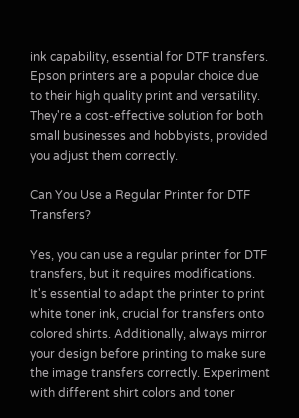ink capability, essential for DTF transfers. Epson printers are a popular choice due to their high quality print and versatility. They're a cost-effective solution for both small businesses and hobbyists, provided you adjust them correctly.

Can You Use a Regular Printer for DTF Transfers?

Yes, you can use a regular printer for DTF transfers, but it requires modifications. It's essential to adapt the printer to print white toner ink, crucial for transfers onto colored shirts. Additionally, always mirror your design before printing to make sure the image transfers correctly. Experiment with different shirt colors and toner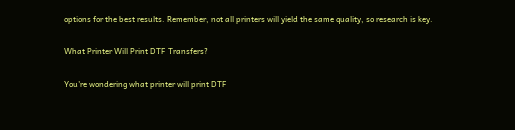options for the best results. Remember, not all printers will yield the same quality, so research is key.

What Printer Will Print DTF Transfers?

You're wondering what printer will print DTF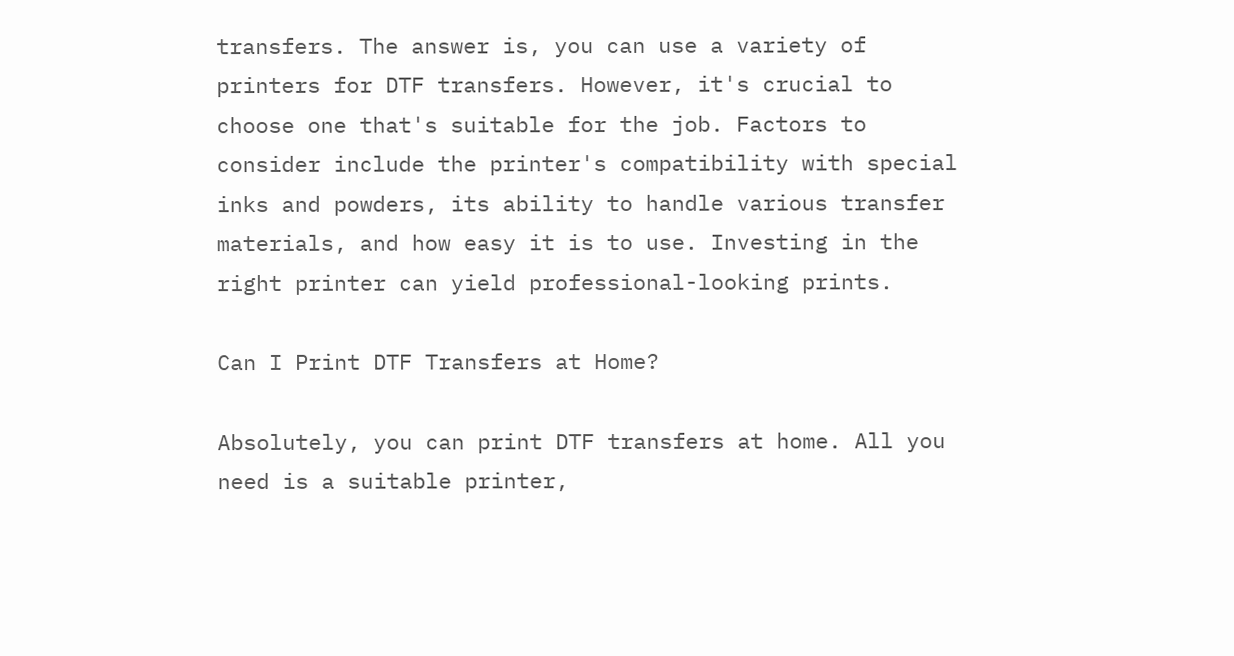transfers. The answer is, you can use a variety of printers for DTF transfers. However, it's crucial to choose one that's suitable for the job. Factors to consider include the printer's compatibility with special inks and powders, its ability to handle various transfer materials, and how easy it is to use. Investing in the right printer can yield professional-looking prints.

Can I Print DTF Transfers at Home?

Absolutely, you can print DTF transfers at home. All you need is a suitable printer,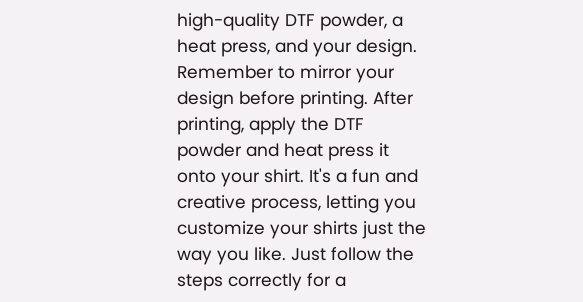high-quality DTF powder, a heat press, and your design. Remember to mirror your design before printing. After printing, apply the DTF powder and heat press it onto your shirt. It's a fun and creative process, letting you customize your shirts just the way you like. Just follow the steps correctly for a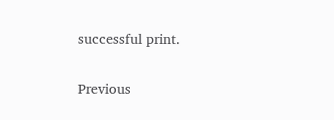successful print.

Previous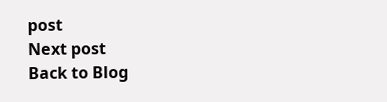post
Next post
Back to Blog